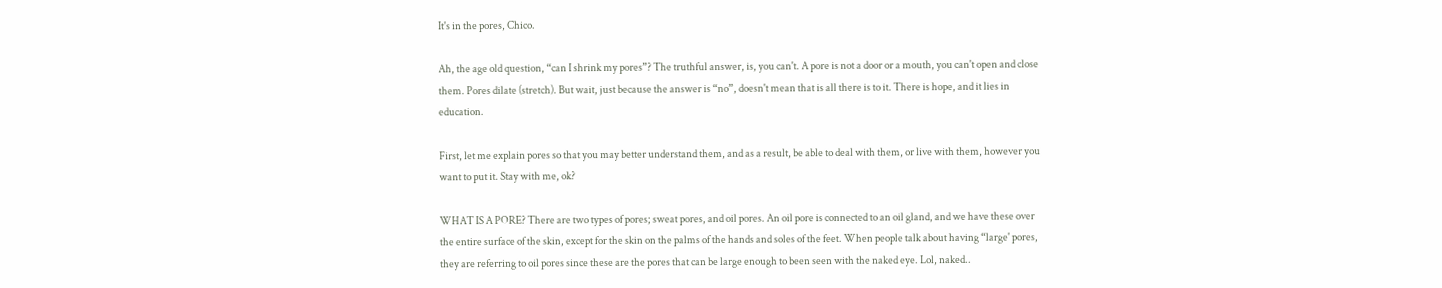It's in the pores, Chico.

Ah, the age old question, “can I shrink my pores”? The truthful answer, is, you can't. A pore is not a door or a mouth, you can't open and close them. Pores dilate (stretch). But wait, just because the answer is “no”, doesn't mean that is all there is to it. There is hope, and it lies in education.

First, let me explain pores so that you may better understand them, and as a result, be able to deal with them, or live with them, however you want to put it. Stay with me, ok?

WHAT IS A PORE? There are two types of pores; sweat pores, and oil pores. An oil pore is connected to an oil gland, and we have these over the entire surface of the skin, except for the skin on the palms of the hands and soles of the feet. When people talk about having “large' pores, they are referring to oil pores since these are the pores that can be large enough to been seen with the naked eye. Lol, naked..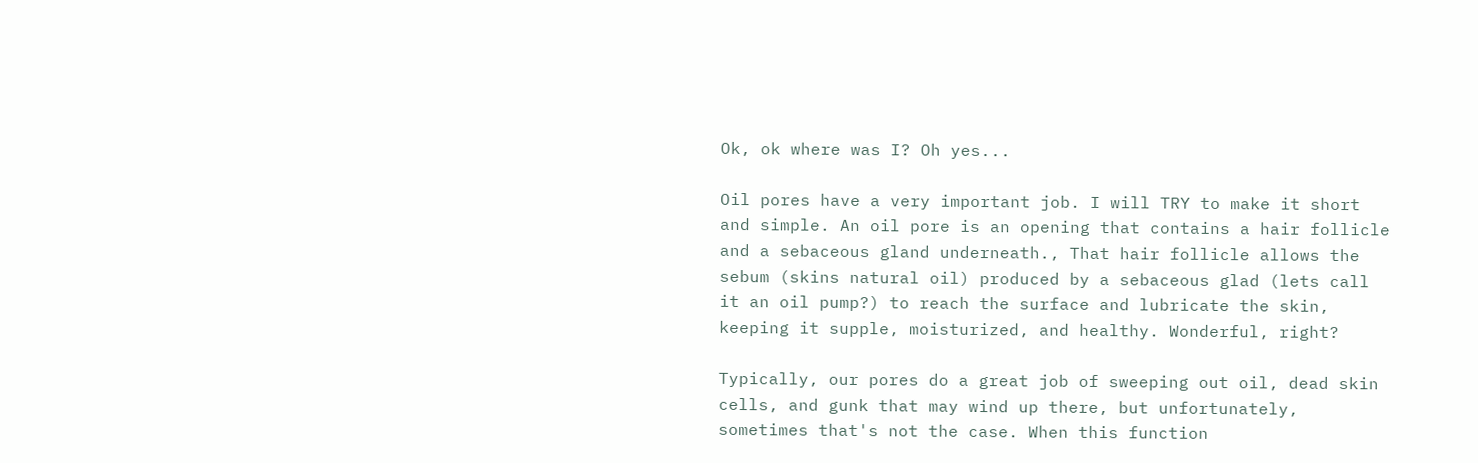Ok, ok where was I? Oh yes...

Oil pores have a very important job. I will TRY to make it short and simple. An oil pore is an opening that contains a hair follicle and a sebaceous gland underneath., That hair follicle allows the sebum (skins natural oil) produced by a sebaceous glad (lets call it an oil pump?) to reach the surface and lubricate the skin, keeping it supple, moisturized, and healthy. Wonderful, right?

Typically, our pores do a great job of sweeping out oil, dead skin cells, and gunk that may wind up there, but unfortunately, sometimes that's not the case. When this function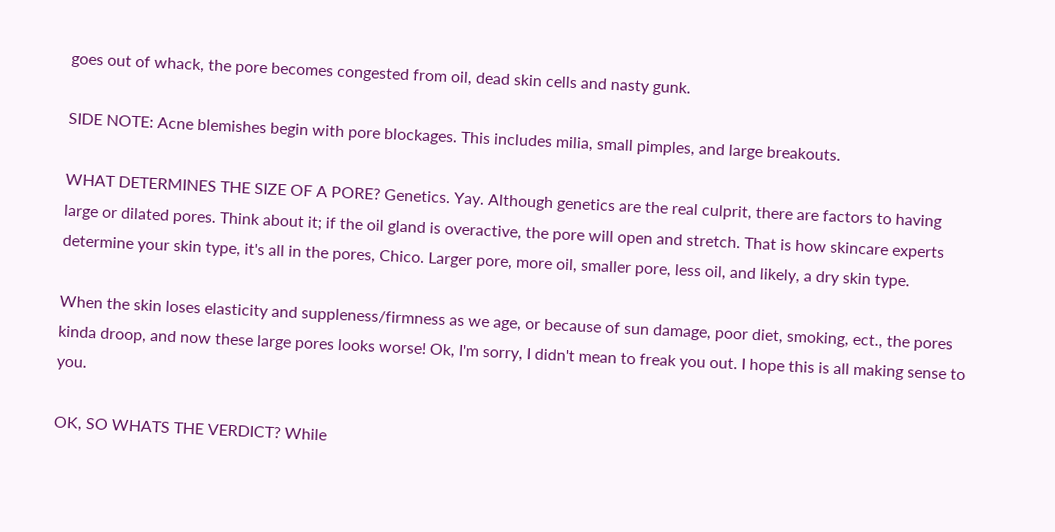goes out of whack, the pore becomes congested from oil, dead skin cells and nasty gunk.

SIDE NOTE: Acne blemishes begin with pore blockages. This includes milia, small pimples, and large breakouts.

WHAT DETERMINES THE SIZE OF A PORE? Genetics. Yay. Although genetics are the real culprit, there are factors to having large or dilated pores. Think about it; if the oil gland is overactive, the pore will open and stretch. That is how skincare experts determine your skin type, it's all in the pores, Chico. Larger pore, more oil, smaller pore, less oil, and likely, a dry skin type.

When the skin loses elasticity and suppleness/firmness as we age, or because of sun damage, poor diet, smoking, ect., the pores kinda droop, and now these large pores looks worse! Ok, I'm sorry, I didn't mean to freak you out. I hope this is all making sense to you.

OK, SO WHATS THE VERDICT? While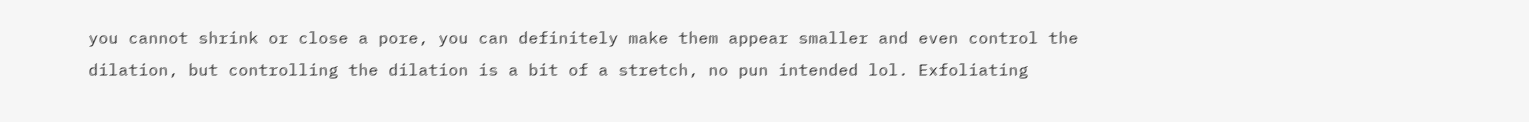you cannot shrink or close a pore, you can definitely make them appear smaller and even control the dilation, but controlling the dilation is a bit of a stretch, no pun intended lol. Exfoliating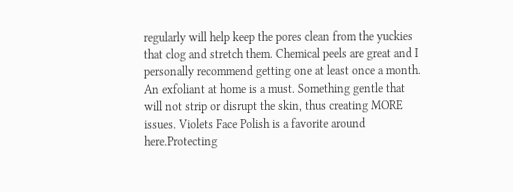regularly will help keep the pores clean from the yuckies that clog and stretch them. Chemical peels are great and I personally recommend getting one at least once a month. An exfoliant at home is a must. Something gentle that will not strip or disrupt the skin, thus creating MORE issues. Violets Face Polish is a favorite around here.Protecting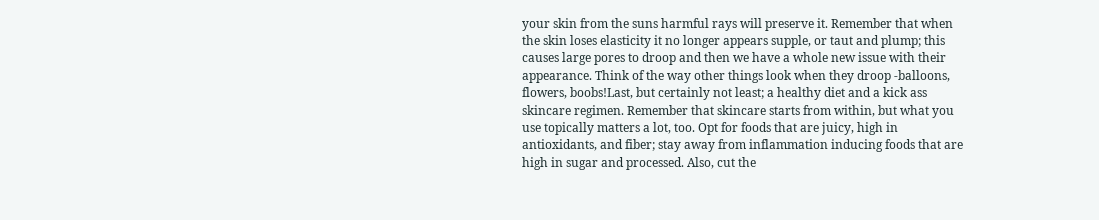your skin from the suns harmful rays will preserve it. Remember that when the skin loses elasticity it no longer appears supple, or taut and plump; this causes large pores to droop and then we have a whole new issue with their appearance. Think of the way other things look when they droop -balloons, flowers, boobs!Last, but certainly not least; a healthy diet and a kick ass skincare regimen. Remember that skincare starts from within, but what you use topically matters a lot, too. Opt for foods that are juicy, high in antioxidants, and fiber; stay away from inflammation inducing foods that are high in sugar and processed. Also, cut the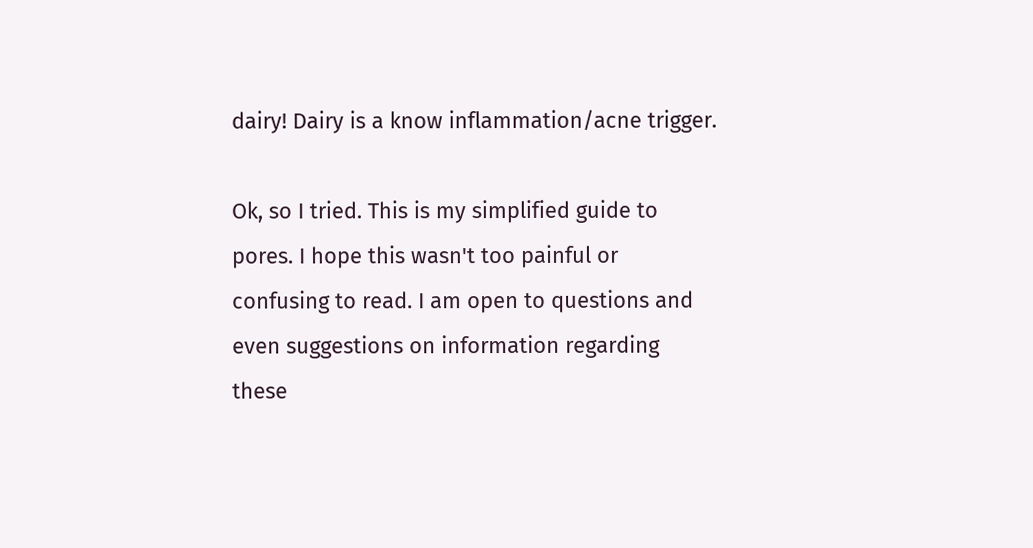dairy! Dairy is a know inflammation/acne trigger.

Ok, so I tried. This is my simplified guide to pores. I hope this wasn't too painful or confusing to read. I am open to questions and even suggestions on information regarding these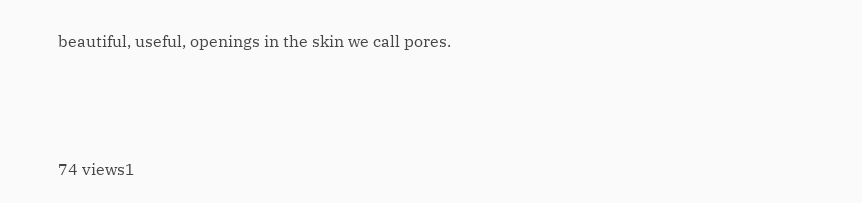beautiful, useful, openings in the skin we call pores.



74 views1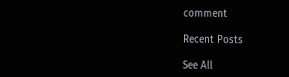comment

Recent Posts

See All